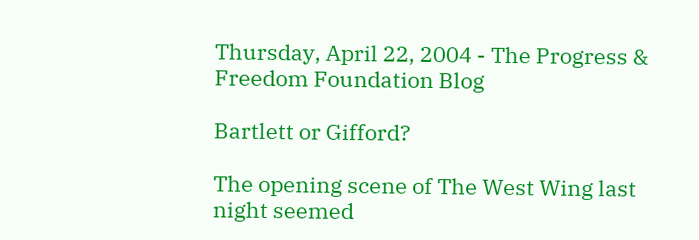Thursday, April 22, 2004 - The Progress & Freedom Foundation Blog

Bartlett or Gifford?

The opening scene of The West Wing last night seemed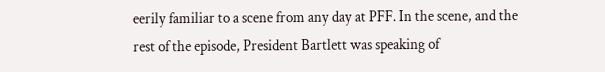eerily familiar to a scene from any day at PFF. In the scene, and the rest of the episode, President Bartlett was speaking of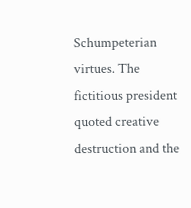Schumpeterian virtues. The fictitious president quoted creative destruction and the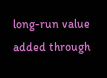long-run value added through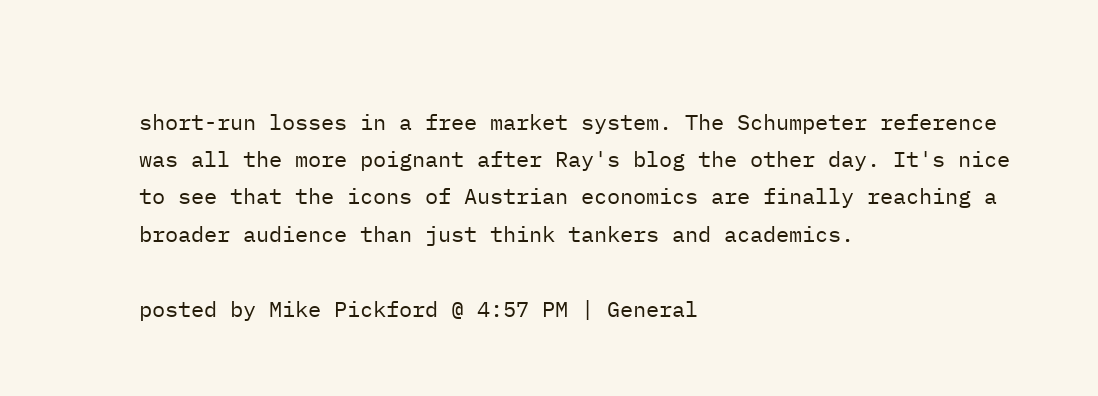short-run losses in a free market system. The Schumpeter reference was all the more poignant after Ray's blog the other day. It's nice to see that the icons of Austrian economics are finally reaching a broader audience than just think tankers and academics.

posted by Mike Pickford @ 4:57 PM | General